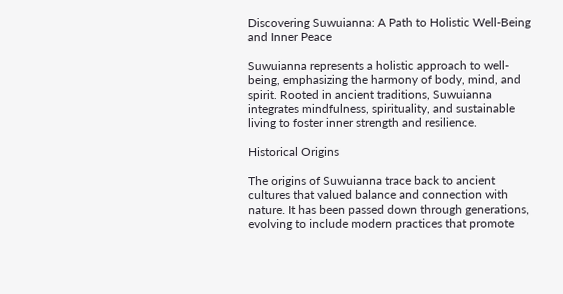Discovering Suwuianna: A Path to Holistic Well-Being and Inner Peace

Suwuianna represents a holistic approach to well-being, emphasizing the harmony of body, mind, and spirit. Rooted in ancient traditions, Suwuianna integrates mindfulness, spirituality, and sustainable living to foster inner strength and resilience.

Historical Origins

The origins of Suwuianna trace back to ancient cultures that valued balance and connection with nature. It has been passed down through generations, evolving to include modern practices that promote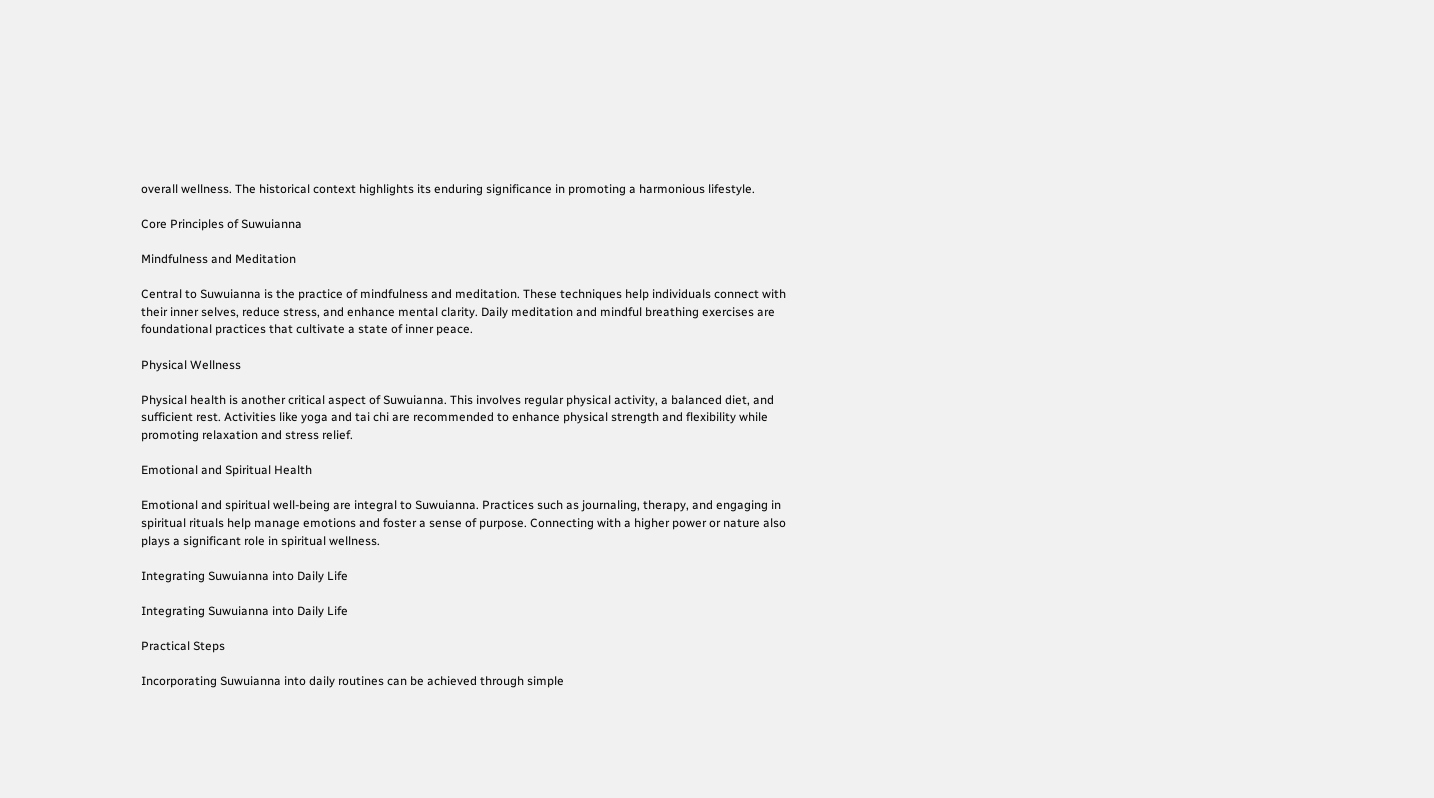overall wellness. The historical context highlights its enduring significance in promoting a harmonious lifestyle.

Core Principles of Suwuianna

Mindfulness and Meditation

Central to Suwuianna is the practice of mindfulness and meditation. These techniques help individuals connect with their inner selves, reduce stress, and enhance mental clarity. Daily meditation and mindful breathing exercises are foundational practices that cultivate a state of inner peace.

Physical Wellness

Physical health is another critical aspect of Suwuianna. This involves regular physical activity, a balanced diet, and sufficient rest. Activities like yoga and tai chi are recommended to enhance physical strength and flexibility while promoting relaxation and stress relief.

Emotional and Spiritual Health

Emotional and spiritual well-being are integral to Suwuianna. Practices such as journaling, therapy, and engaging in spiritual rituals help manage emotions and foster a sense of purpose. Connecting with a higher power or nature also plays a significant role in spiritual wellness.

Integrating Suwuianna into Daily Life

Integrating Suwuianna into Daily Life

Practical Steps

Incorporating Suwuianna into daily routines can be achieved through simple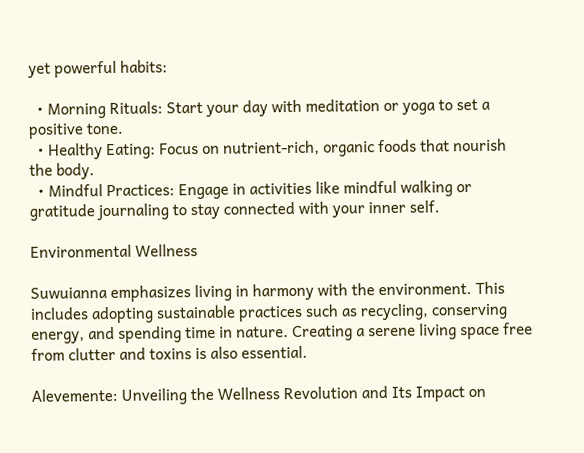yet powerful habits:

  • Morning Rituals: Start your day with meditation or yoga to set a positive tone.
  • Healthy Eating: Focus on nutrient-rich, organic foods that nourish the body.
  • Mindful Practices: Engage in activities like mindful walking or gratitude journaling to stay connected with your inner self.

Environmental Wellness

Suwuianna emphasizes living in harmony with the environment. This includes adopting sustainable practices such as recycling, conserving energy, and spending time in nature. Creating a serene living space free from clutter and toxins is also essential.

Alevemente: Unveiling the Wellness Revolution and Its Impact on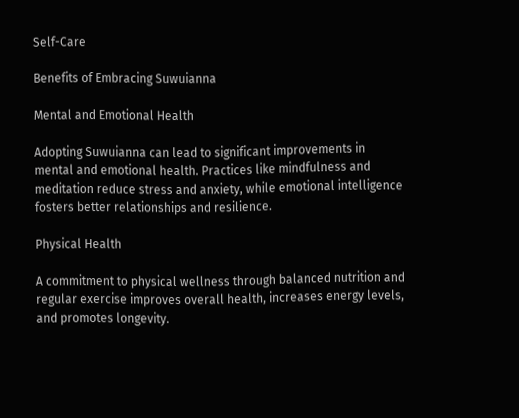Self-Care

Benefits of Embracing Suwuianna

Mental and Emotional Health

Adopting Suwuianna can lead to significant improvements in mental and emotional health. Practices like mindfulness and meditation reduce stress and anxiety, while emotional intelligence fosters better relationships and resilience.

Physical Health

A commitment to physical wellness through balanced nutrition and regular exercise improves overall health, increases energy levels, and promotes longevity.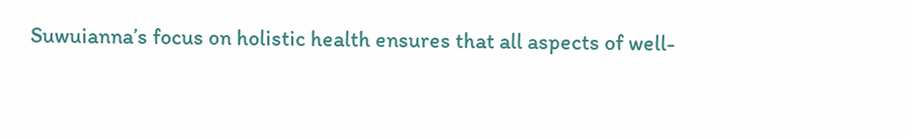Suwuianna’s focus on holistic health ensures that all aspects of well-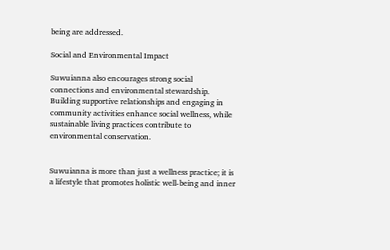being are addressed.

Social and Environmental Impact

Suwuianna also encourages strong social connections and environmental stewardship. Building supportive relationships and engaging in community activities enhance social wellness, while sustainable living practices contribute to environmental conservation.


Suwuianna is more than just a wellness practice; it is a lifestyle that promotes holistic well-being and inner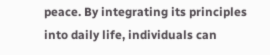peace. By integrating its principles into daily life, individuals can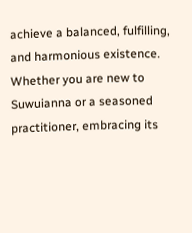achieve a balanced, fulfilling, and harmonious existence. Whether you are new to Suwuianna or a seasoned practitioner, embracing its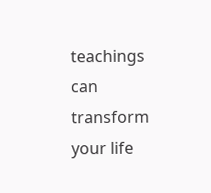teachings can transform your life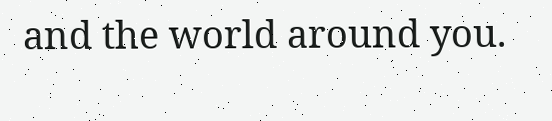and the world around you.